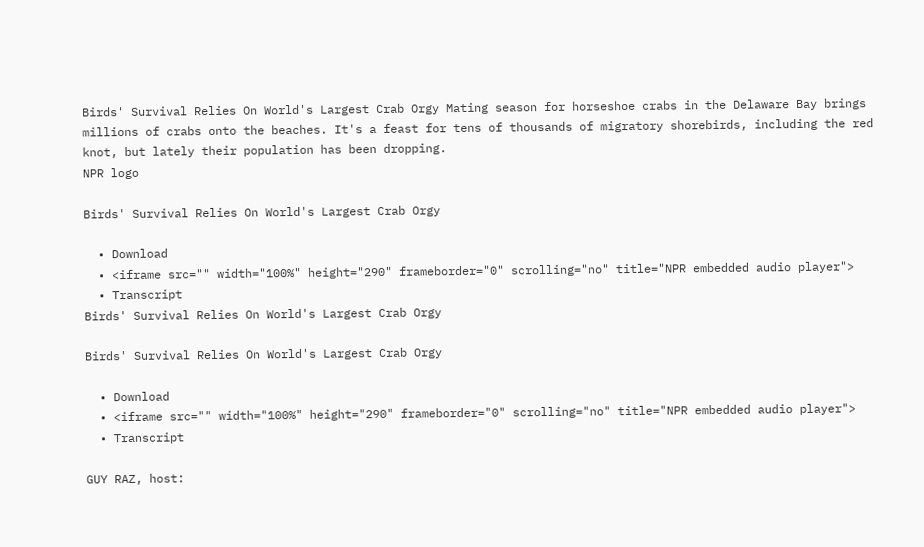Birds' Survival Relies On World's Largest Crab Orgy Mating season for horseshoe crabs in the Delaware Bay brings millions of crabs onto the beaches. It's a feast for tens of thousands of migratory shorebirds, including the red knot, but lately their population has been dropping.
NPR logo

Birds' Survival Relies On World's Largest Crab Orgy

  • Download
  • <iframe src="" width="100%" height="290" frameborder="0" scrolling="no" title="NPR embedded audio player">
  • Transcript
Birds' Survival Relies On World's Largest Crab Orgy

Birds' Survival Relies On World's Largest Crab Orgy

  • Download
  • <iframe src="" width="100%" height="290" frameborder="0" scrolling="no" title="NPR embedded audio player">
  • Transcript

GUY RAZ, host: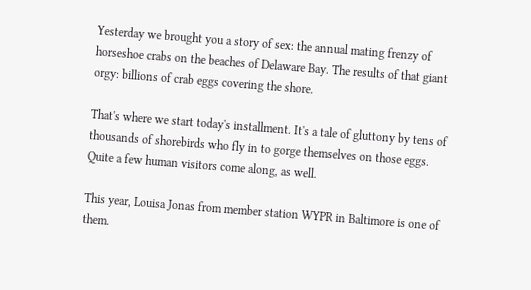Yesterday we brought you a story of sex: the annual mating frenzy of horseshoe crabs on the beaches of Delaware Bay. The results of that giant orgy: billions of crab eggs covering the shore.

That's where we start today's installment. It's a tale of gluttony by tens of thousands of shorebirds who fly in to gorge themselves on those eggs. Quite a few human visitors come along, as well.

This year, Louisa Jonas from member station WYPR in Baltimore is one of them.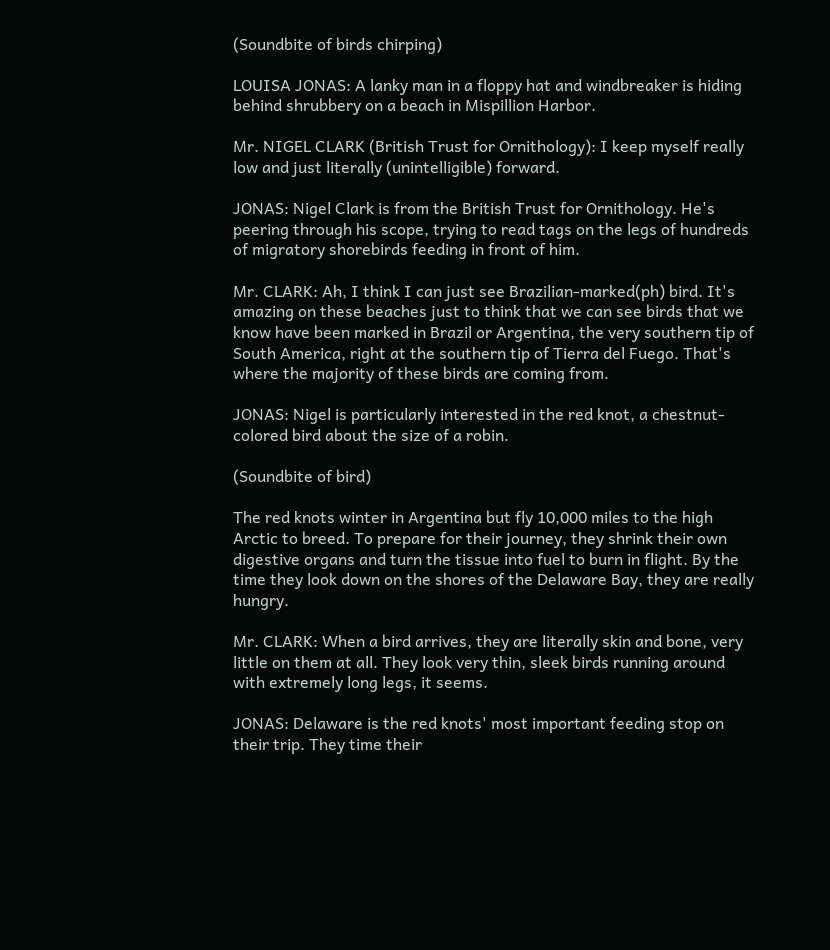(Soundbite of birds chirping)

LOUISA JONAS: A lanky man in a floppy hat and windbreaker is hiding behind shrubbery on a beach in Mispillion Harbor.

Mr. NIGEL CLARK (British Trust for Ornithology): I keep myself really low and just literally (unintelligible) forward.

JONAS: Nigel Clark is from the British Trust for Ornithology. He's peering through his scope, trying to read tags on the legs of hundreds of migratory shorebirds feeding in front of him.

Mr. CLARK: Ah, I think I can just see Brazilian-marked(ph) bird. It's amazing on these beaches just to think that we can see birds that we know have been marked in Brazil or Argentina, the very southern tip of South America, right at the southern tip of Tierra del Fuego. That's where the majority of these birds are coming from.

JONAS: Nigel is particularly interested in the red knot, a chestnut-colored bird about the size of a robin.

(Soundbite of bird)

The red knots winter in Argentina but fly 10,000 miles to the high Arctic to breed. To prepare for their journey, they shrink their own digestive organs and turn the tissue into fuel to burn in flight. By the time they look down on the shores of the Delaware Bay, they are really hungry.

Mr. CLARK: When a bird arrives, they are literally skin and bone, very little on them at all. They look very thin, sleek birds running around with extremely long legs, it seems.

JONAS: Delaware is the red knots' most important feeding stop on their trip. They time their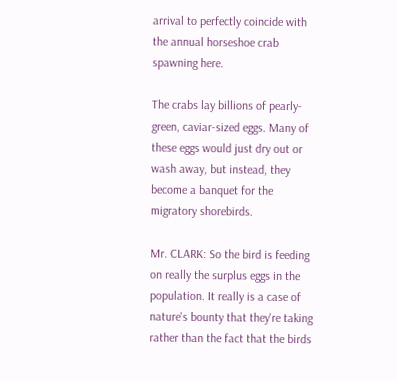arrival to perfectly coincide with the annual horseshoe crab spawning here.

The crabs lay billions of pearly-green, caviar-sized eggs. Many of these eggs would just dry out or wash away, but instead, they become a banquet for the migratory shorebirds.

Mr. CLARK: So the bird is feeding on really the surplus eggs in the population. It really is a case of nature's bounty that they're taking rather than the fact that the birds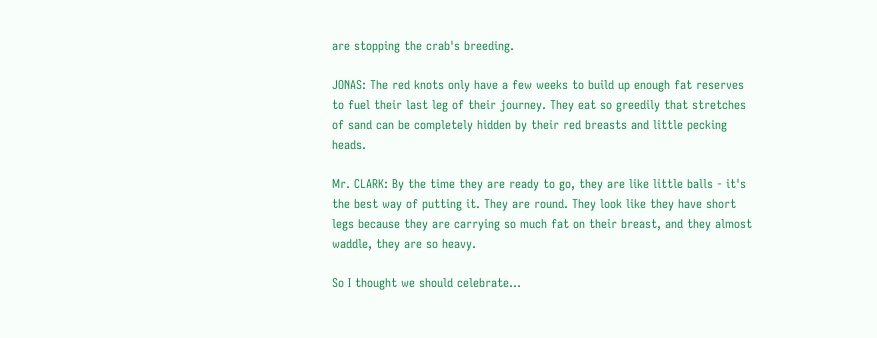are stopping the crab's breeding.

JONAS: The red knots only have a few weeks to build up enough fat reserves to fuel their last leg of their journey. They eat so greedily that stretches of sand can be completely hidden by their red breasts and little pecking heads.

Mr. CLARK: By the time they are ready to go, they are like little balls - it's the best way of putting it. They are round. They look like they have short legs because they are carrying so much fat on their breast, and they almost waddle, they are so heavy.

So I thought we should celebrate…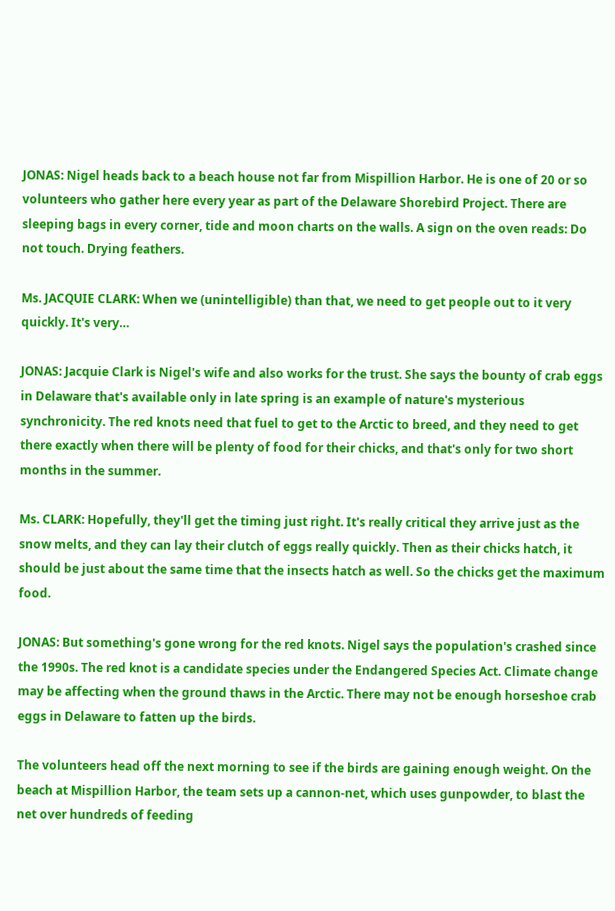JONAS: Nigel heads back to a beach house not far from Mispillion Harbor. He is one of 20 or so volunteers who gather here every year as part of the Delaware Shorebird Project. There are sleeping bags in every corner, tide and moon charts on the walls. A sign on the oven reads: Do not touch. Drying feathers.

Ms. JACQUIE CLARK: When we (unintelligible) than that, we need to get people out to it very quickly. It's very…

JONAS: Jacquie Clark is Nigel's wife and also works for the trust. She says the bounty of crab eggs in Delaware that's available only in late spring is an example of nature's mysterious synchronicity. The red knots need that fuel to get to the Arctic to breed, and they need to get there exactly when there will be plenty of food for their chicks, and that's only for two short months in the summer.

Ms. CLARK: Hopefully, they'll get the timing just right. It's really critical they arrive just as the snow melts, and they can lay their clutch of eggs really quickly. Then as their chicks hatch, it should be just about the same time that the insects hatch as well. So the chicks get the maximum food.

JONAS: But something's gone wrong for the red knots. Nigel says the population's crashed since the 1990s. The red knot is a candidate species under the Endangered Species Act. Climate change may be affecting when the ground thaws in the Arctic. There may not be enough horseshoe crab eggs in Delaware to fatten up the birds.

The volunteers head off the next morning to see if the birds are gaining enough weight. On the beach at Mispillion Harbor, the team sets up a cannon-net, which uses gunpowder, to blast the net over hundreds of feeding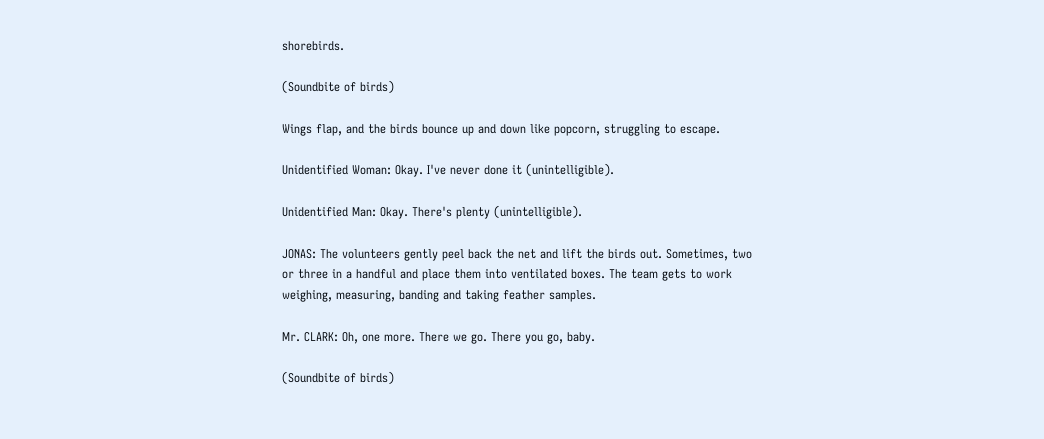shorebirds.

(Soundbite of birds)

Wings flap, and the birds bounce up and down like popcorn, struggling to escape.

Unidentified Woman: Okay. I've never done it (unintelligible).

Unidentified Man: Okay. There's plenty (unintelligible).

JONAS: The volunteers gently peel back the net and lift the birds out. Sometimes, two or three in a handful and place them into ventilated boxes. The team gets to work weighing, measuring, banding and taking feather samples.

Mr. CLARK: Oh, one more. There we go. There you go, baby.

(Soundbite of birds)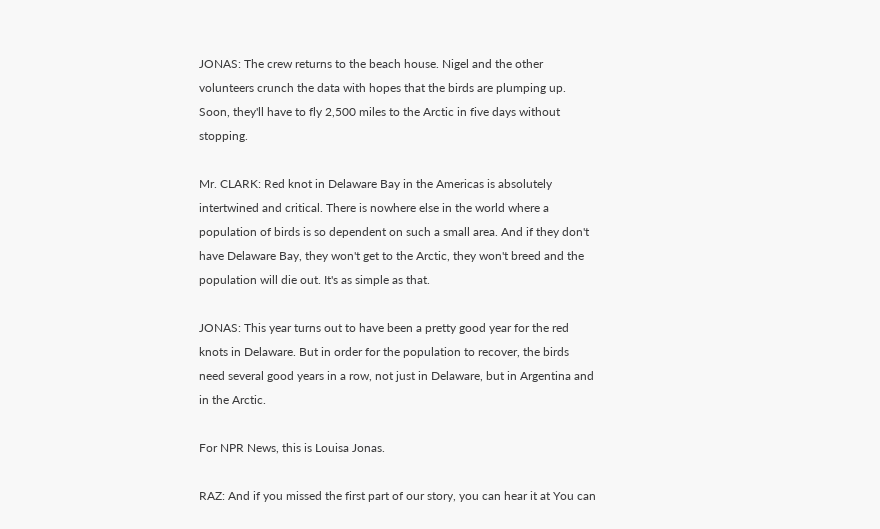JONAS: The crew returns to the beach house. Nigel and the other volunteers crunch the data with hopes that the birds are plumping up. Soon, they'll have to fly 2,500 miles to the Arctic in five days without stopping.

Mr. CLARK: Red knot in Delaware Bay in the Americas is absolutely intertwined and critical. There is nowhere else in the world where a population of birds is so dependent on such a small area. And if they don't have Delaware Bay, they won't get to the Arctic, they won't breed and the population will die out. It's as simple as that.

JONAS: This year turns out to have been a pretty good year for the red knots in Delaware. But in order for the population to recover, the birds need several good years in a row, not just in Delaware, but in Argentina and in the Arctic.

For NPR News, this is Louisa Jonas.

RAZ: And if you missed the first part of our story, you can hear it at You can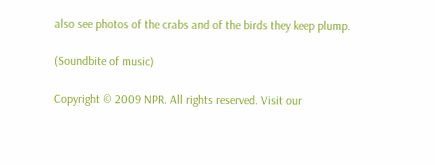also see photos of the crabs and of the birds they keep plump.

(Soundbite of music)

Copyright © 2009 NPR. All rights reserved. Visit our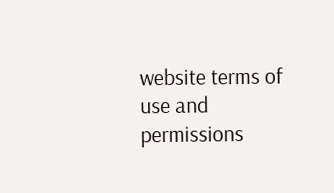website terms of use and permissions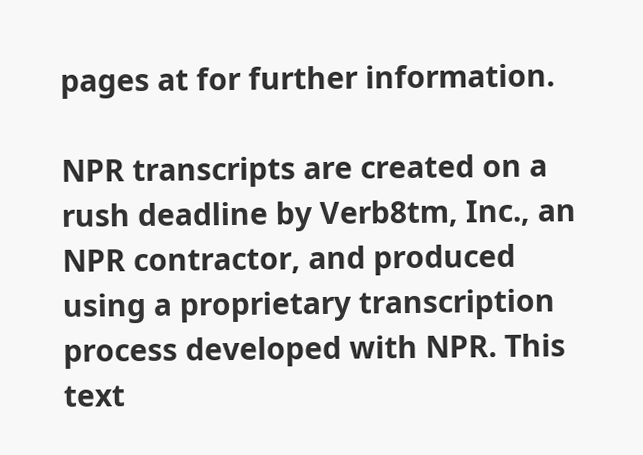pages at for further information.

NPR transcripts are created on a rush deadline by Verb8tm, Inc., an NPR contractor, and produced using a proprietary transcription process developed with NPR. This text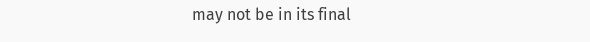may not be in its final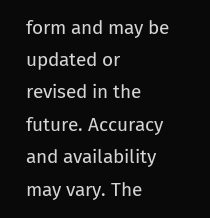form and may be updated or revised in the future. Accuracy and availability may vary. The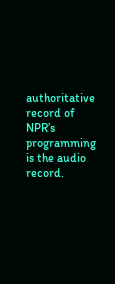authoritative record of NPR’s programming is the audio record.